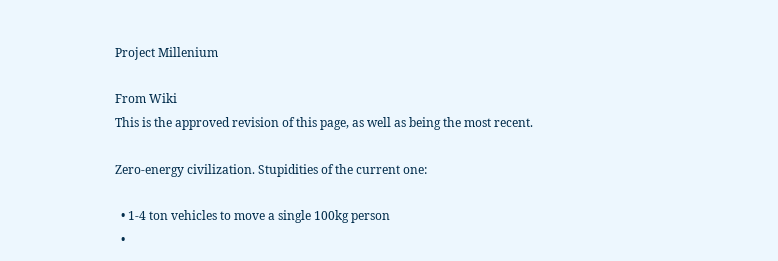Project Millenium

From Wiki
This is the approved revision of this page, as well as being the most recent.

Zero-energy civilization. Stupidities of the current one:

  • 1-4 ton vehicles to move a single 100kg person
  •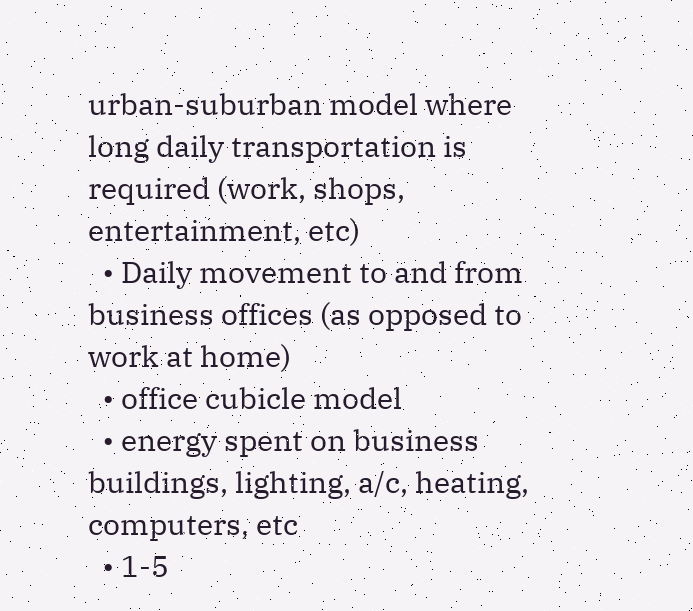urban-suburban model where long daily transportation is required (work, shops, entertainment, etc)
  • Daily movement to and from business offices (as opposed to work at home)
  • office cubicle model
  • energy spent on business buildings, lighting, a/c, heating, computers, etc
  • 1-5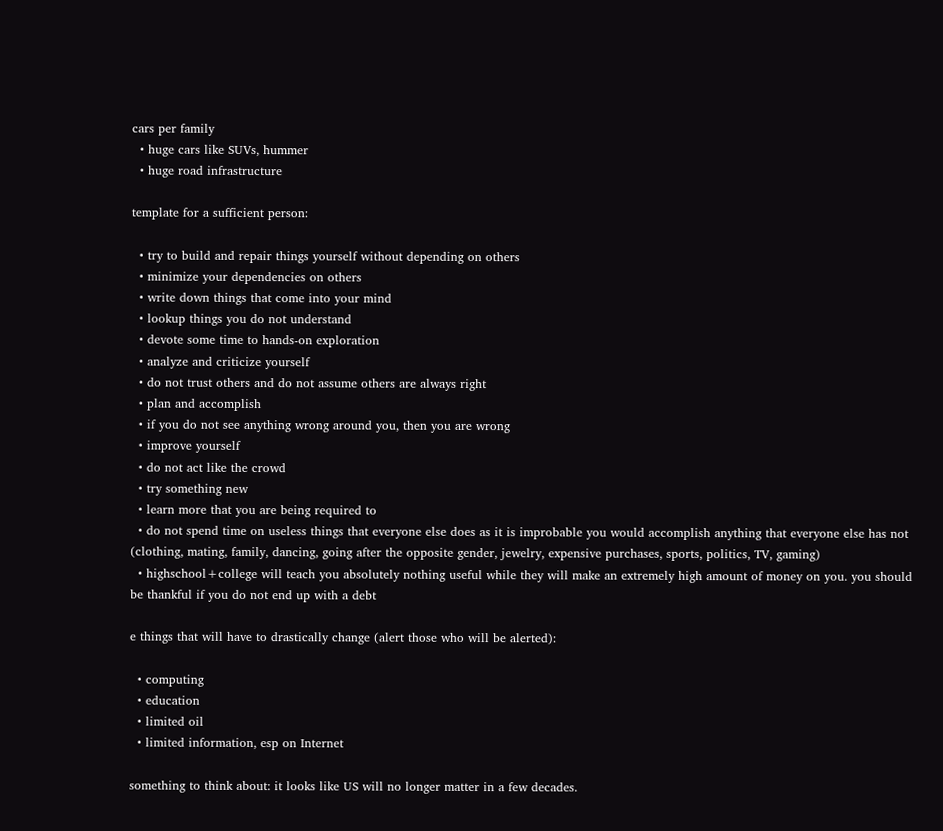cars per family
  • huge cars like SUVs, hummer
  • huge road infrastructure

template for a sufficient person:

  • try to build and repair things yourself without depending on others
  • minimize your dependencies on others
  • write down things that come into your mind
  • lookup things you do not understand
  • devote some time to hands-on exploration
  • analyze and criticize yourself
  • do not trust others and do not assume others are always right
  • plan and accomplish
  • if you do not see anything wrong around you, then you are wrong
  • improve yourself
  • do not act like the crowd
  • try something new
  • learn more that you are being required to
  • do not spend time on useless things that everyone else does as it is improbable you would accomplish anything that everyone else has not (clothing, mating, family, dancing, going after the opposite gender, jewelry, expensive purchases, sports, politics, TV, gaming)
  • highschool+college will teach you absolutely nothing useful while they will make an extremely high amount of money on you. you should be thankful if you do not end up with a debt

e things that will have to drastically change (alert those who will be alerted):

  • computing
  • education
  • limited oil
  • limited information, esp on Internet

something to think about: it looks like US will no longer matter in a few decades.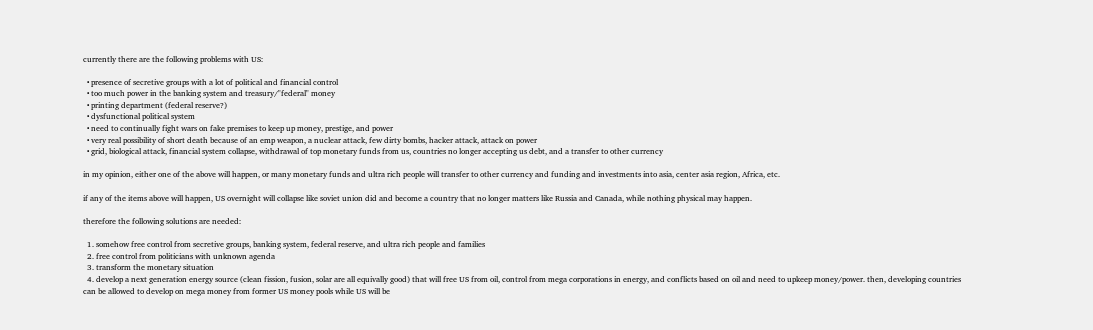currently there are the following problems with US:

  • presence of secretive groups with a lot of political and financial control
  • too much power in the banking system and treasury/"federal" money
  • printing department (federal reserve?)
  • dysfunctional political system
  • need to continually fight wars on fake premises to keep up money, prestige, and power
  • very real possibility of short death because of an emp weapon, a nuclear attack, few dirty bombs, hacker attack, attack on power
  • grid, biological attack, financial system collapse, withdrawal of top monetary funds from us, countries no longer accepting us debt, and a transfer to other currency

in my opinion, either one of the above will happen, or many monetary funds and ultra rich people will transfer to other currency and funding and investments into asia, center asia region, Africa, etc.

if any of the items above will happen, US overnight will collapse like soviet union did and become a country that no longer matters like Russia and Canada, while nothing physical may happen.

therefore the following solutions are needed:

  1. somehow free control from secretive groups, banking system, federal reserve, and ultra rich people and families
  2. free control from politicians with unknown agenda
  3. transform the monetary situation
  4. develop a next generation energy source (clean fission, fusion, solar are all equivally good) that will free US from oil, control from mega corporations in energy, and conflicts based on oil and need to upkeep money/power. then, developing countries can be allowed to develop on mega money from former US money pools while US will be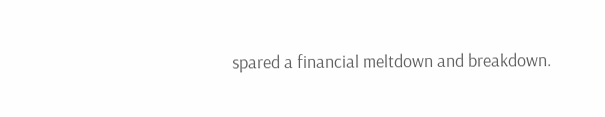spared a financial meltdown and breakdown.